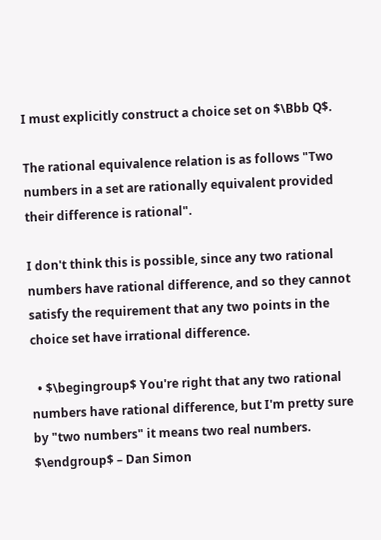I must explicitly construct a choice set on $\Bbb Q$.

The rational equivalence relation is as follows "Two numbers in a set are rationally equivalent provided their difference is rational".

I don't think this is possible, since any two rational numbers have rational difference, and so they cannot satisfy the requirement that any two points in the choice set have irrational difference.

  • $\begingroup$ You're right that any two rational numbers have rational difference, but I'm pretty sure by "two numbers" it means two real numbers. $\endgroup$ – Dan Simon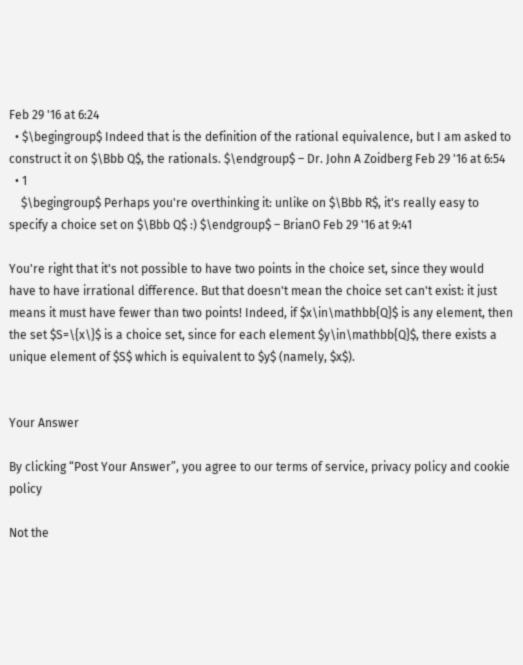Feb 29 '16 at 6:24
  • $\begingroup$ Indeed that is the definition of the rational equivalence, but I am asked to construct it on $\Bbb Q$, the rationals. $\endgroup$ – Dr. John A Zoidberg Feb 29 '16 at 6:54
  • 1
    $\begingroup$ Perhaps you're overthinking it: unlike on $\Bbb R$, it's really easy to specify a choice set on $\Bbb Q$ :) $\endgroup$ – BrianO Feb 29 '16 at 9:41

You're right that it's not possible to have two points in the choice set, since they would have to have irrational difference. But that doesn't mean the choice set can't exist: it just means it must have fewer than two points! Indeed, if $x\in\mathbb{Q}$ is any element, then the set $S=\{x\}$ is a choice set, since for each element $y\in\mathbb{Q}$, there exists a unique element of $S$ which is equivalent to $y$ (namely, $x$).


Your Answer

By clicking “Post Your Answer”, you agree to our terms of service, privacy policy and cookie policy

Not the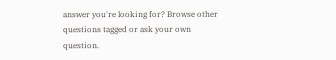answer you're looking for? Browse other questions tagged or ask your own question.